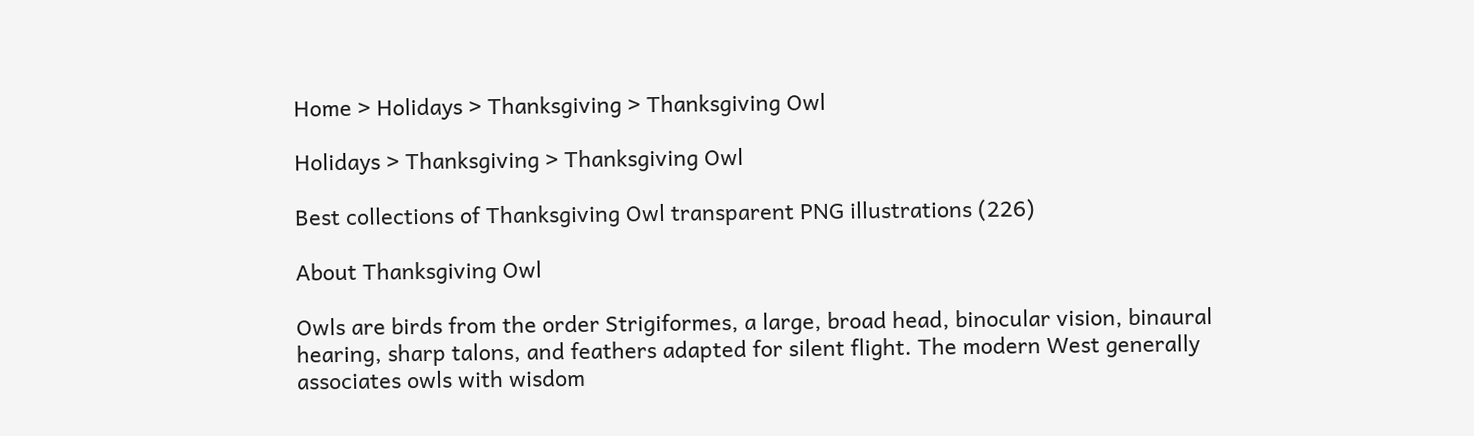Home > Holidays > Thanksgiving > Thanksgiving Owl

Holidays > Thanksgiving > Thanksgiving Owl

Best collections of Thanksgiving Owl transparent PNG illustrations (226)

About Thanksgiving Owl

Owls are birds from the order Strigiformes, a large, broad head, binocular vision, binaural hearing, sharp talons, and feathers adapted for silent flight. The modern West generally associates owls with wisdom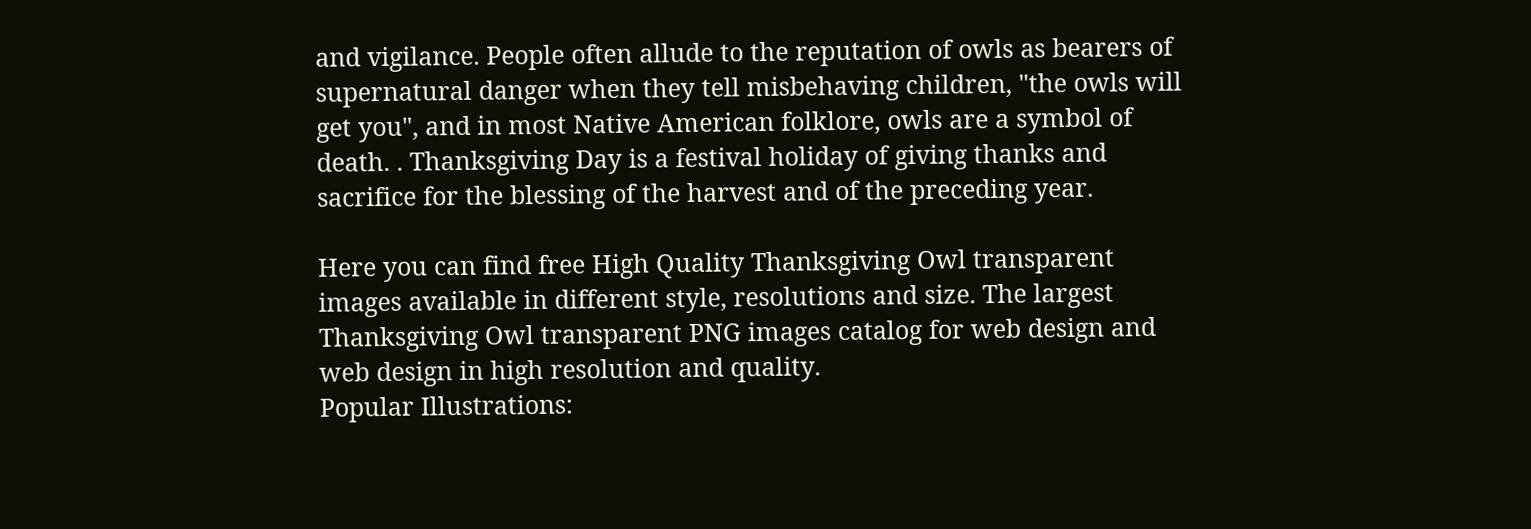and vigilance. People often allude to the reputation of owls as bearers of supernatural danger when they tell misbehaving children, "the owls will get you", and in most Native American folklore, owls are a symbol of death. . Thanksgiving Day is a festival holiday of giving thanks and sacrifice for the blessing of the harvest and of the preceding year.

Here you can find free High Quality Thanksgiving Owl transparent images available in different style, resolutions and size. The largest Thanksgiving Owl transparent PNG images catalog for web design and web design in high resolution and quality.
Popular Illustrations: